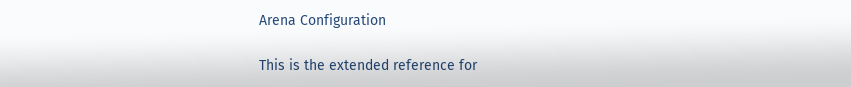Arena Configuration

This is the extended reference for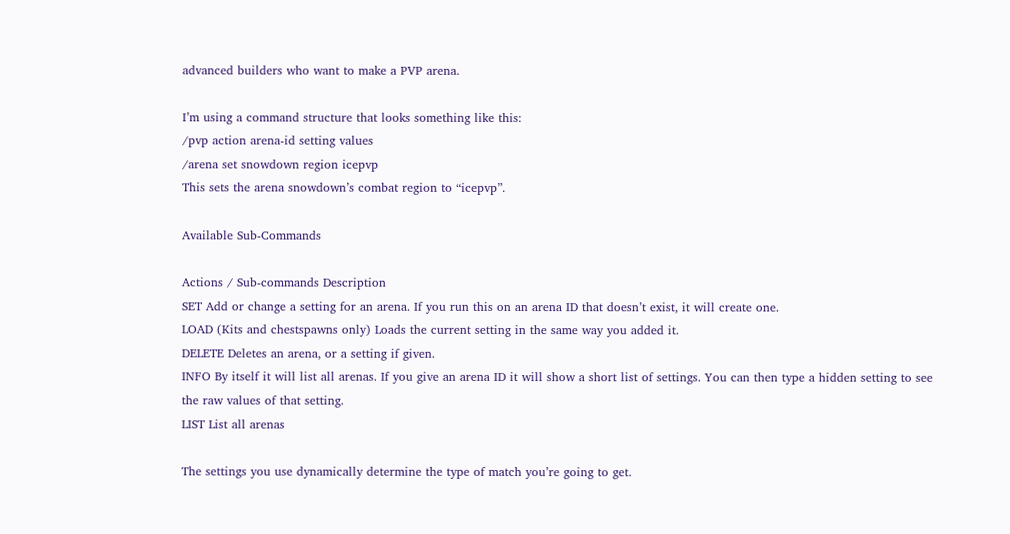advanced builders who want to make a PVP arena.

I’m using a command structure that looks something like this:
/pvp action arena-id setting values
/arena set snowdown region icepvp
This sets the arena snowdown’s combat region to “icepvp”.

Available Sub-Commands

Actions / Sub-commands Description
SET Add or change a setting for an arena. If you run this on an arena ID that doesn’t exist, it will create one.
LOAD (Kits and chestspawns only) Loads the current setting in the same way you added it.
DELETE Deletes an arena, or a setting if given.
INFO By itself it will list all arenas. If you give an arena ID it will show a short list of settings. You can then type a hidden setting to see the raw values of that setting.
LIST List all arenas

The settings you use dynamically determine the type of match you’re going to get.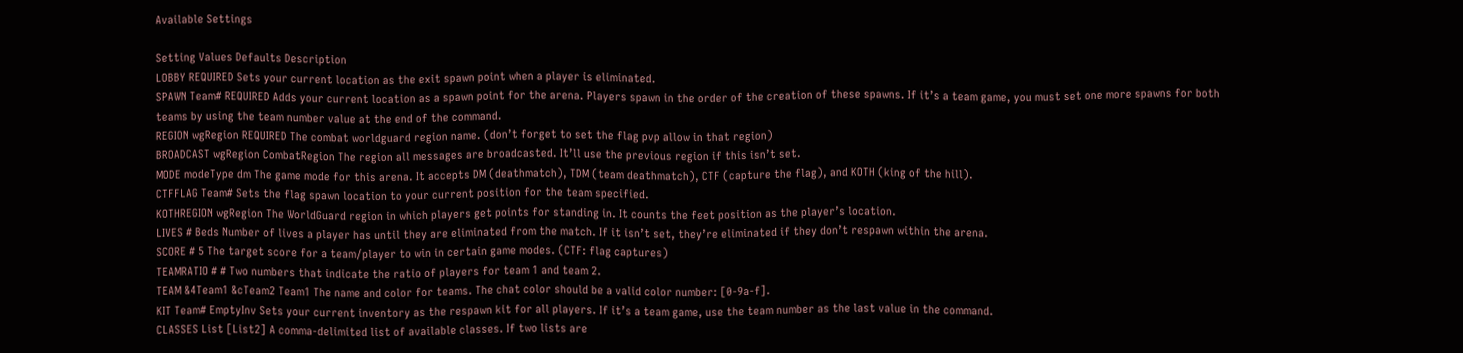Available Settings

Setting Values Defaults Description
LOBBY REQUIRED Sets your current location as the exit spawn point when a player is eliminated.
SPAWN Team# REQUIRED Adds your current location as a spawn point for the arena. Players spawn in the order of the creation of these spawns. If it’s a team game, you must set one more spawns for both teams by using the team number value at the end of the command.
REGION wgRegion REQUIRED The combat worldguard region name. (don’t forget to set the flag pvp allow in that region)
BROADCAST wgRegion CombatRegion The region all messages are broadcasted. It’ll use the previous region if this isn’t set.
MODE modeType dm The game mode for this arena. It accepts DM (deathmatch), TDM (team deathmatch), CTF (capture the flag), and KOTH (king of the hill).
CTFFLAG Team# Sets the flag spawn location to your current position for the team specified.
KOTHREGION wgRegion The WorldGuard region in which players get points for standing in. It counts the feet position as the player’s location.
LIVES # Beds Number of lives a player has until they are eliminated from the match. If it isn’t set, they’re eliminated if they don’t respawn within the arena.
SCORE # 5 The target score for a team/player to win in certain game modes. (CTF: flag captures)
TEAMRATIO # # Two numbers that indicate the ratio of players for team 1 and team 2.
TEAM &4Team1 &cTeam2 Team1 The name and color for teams. The chat color should be a valid color number: [0-9a-f].
KIT Team# EmptyInv Sets your current inventory as the respawn kit for all players. If it’s a team game, use the team number as the last value in the command.
CLASSES List [List2] A comma-delimited list of available classes. If two lists are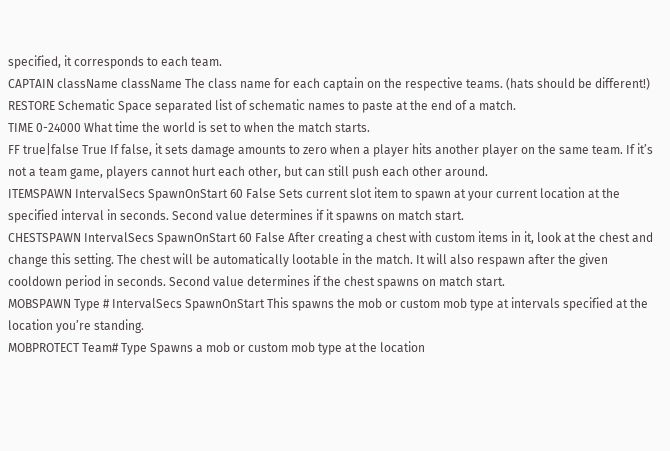specified, it corresponds to each team.
CAPTAIN className className The class name for each captain on the respective teams. (hats should be different!)
RESTORE Schematic Space separated list of schematic names to paste at the end of a match.
TIME 0-24000 What time the world is set to when the match starts.
FF true|false True If false, it sets damage amounts to zero when a player hits another player on the same team. If it’s not a team game, players cannot hurt each other, but can still push each other around.
ITEMSPAWN IntervalSecs SpawnOnStart 60 False Sets current slot item to spawn at your current location at the specified interval in seconds. Second value determines if it spawns on match start.
CHESTSPAWN IntervalSecs SpawnOnStart 60 False After creating a chest with custom items in it, look at the chest and change this setting. The chest will be automatically lootable in the match. It will also respawn after the given cooldown period in seconds. Second value determines if the chest spawns on match start.
MOBSPAWN Type # IntervalSecs SpawnOnStart This spawns the mob or custom mob type at intervals specified at the location you’re standing.
MOBPROTECT Team# Type Spawns a mob or custom mob type at the location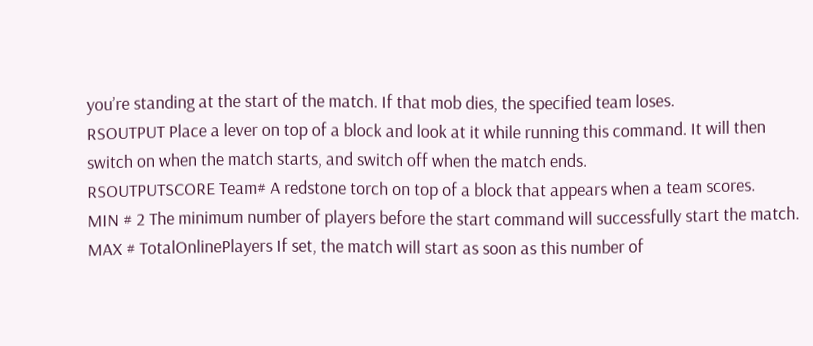you’re standing at the start of the match. If that mob dies, the specified team loses.
RSOUTPUT Place a lever on top of a block and look at it while running this command. It will then switch on when the match starts, and switch off when the match ends.
RSOUTPUTSCORE Team# A redstone torch on top of a block that appears when a team scores.
MIN # 2 The minimum number of players before the start command will successfully start the match.
MAX # TotalOnlinePlayers If set, the match will start as soon as this number of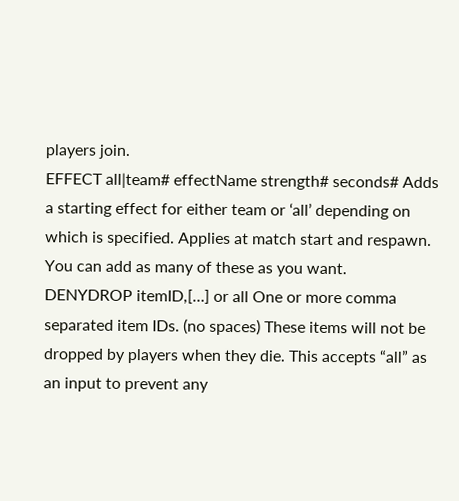players join.
EFFECT all|team# effectName strength# seconds# Adds a starting effect for either team or ‘all’ depending on which is specified. Applies at match start and respawn. You can add as many of these as you want.
DENYDROP itemID,[…] or all One or more comma separated item IDs. (no spaces) These items will not be dropped by players when they die. This accepts “all” as an input to prevent any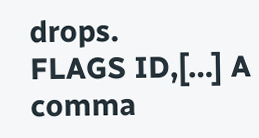drops.
FLAGS ID,[…] A comma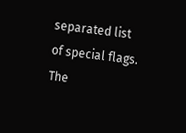separated list of special flags. The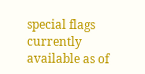special flags currently available as of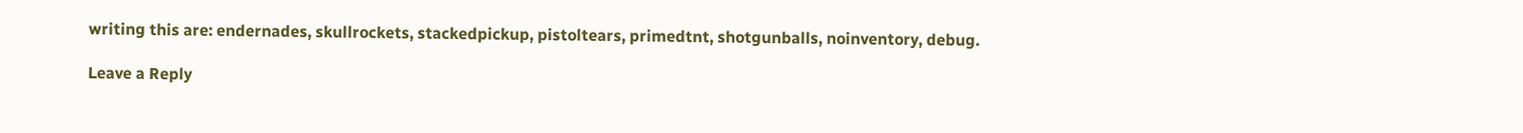writing this are: endernades, skullrockets, stackedpickup, pistoltears, primedtnt, shotgunballs, noinventory, debug.

Leave a Reply